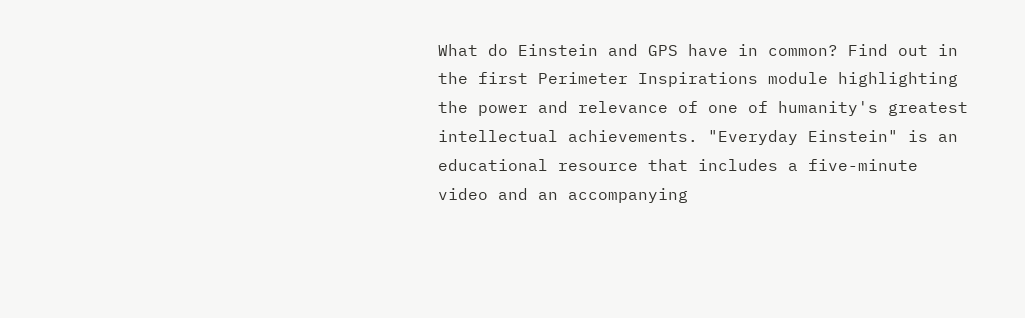What do Einstein and GPS have in common? Find out in the first Perimeter Inspirations module highlighting the power and relevance of one of humanity's greatest intellectual achievements. "Everyday Einstein" is an educational resource that includes a five-minute video and an accompanying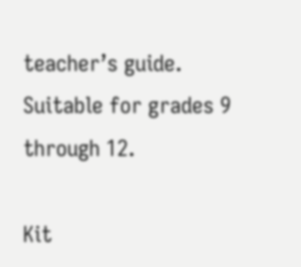teacher’s guide. Suitable for grades 9 through 12.

Kit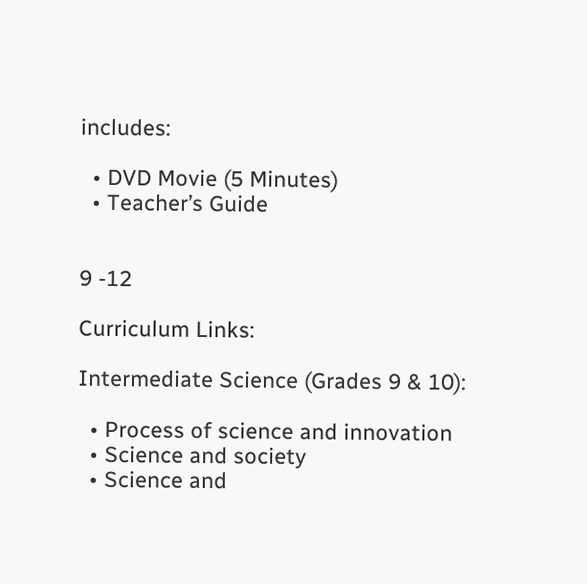includes:

  • DVD Movie (5 Minutes)
  • Teacher’s Guide


9 -12

Curriculum Links:

Intermediate Science (Grades 9 & 10):

  • Process of science and innovation
  • Science and society
  • Science and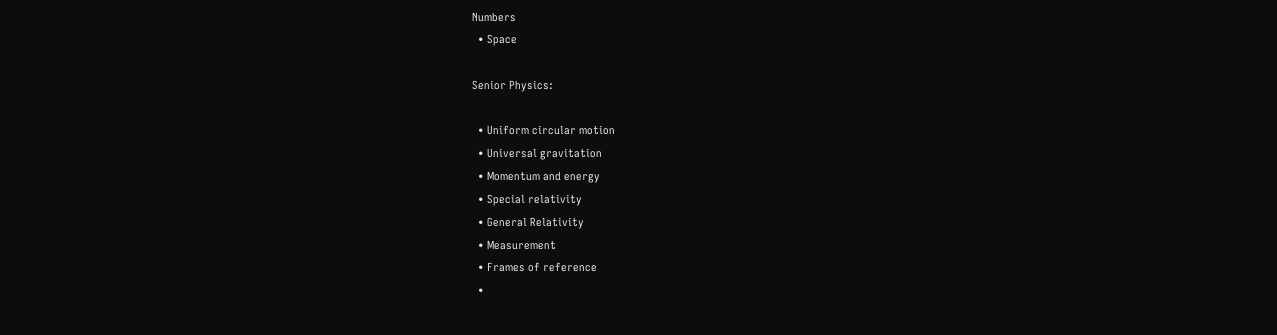Numbers
  • Space

Senior Physics:

  • Uniform circular motion
  • Universal gravitation
  • Momentum and energy
  • Special relativity
  • General Relativity
  • Measurement
  • Frames of reference
  •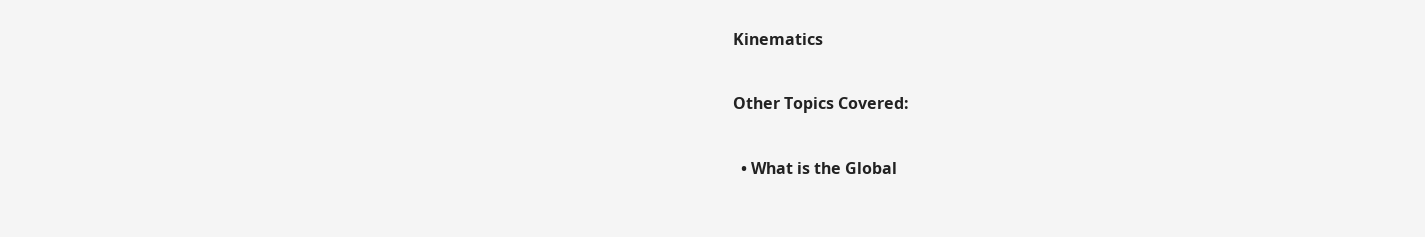Kinematics

Other Topics Covered:

  • What is the Global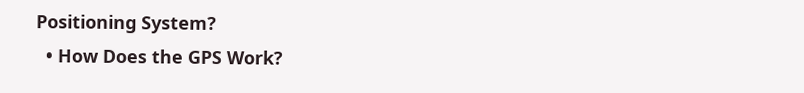Positioning System?
  • How Does the GPS Work?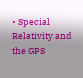• Special Relativity and the GPS